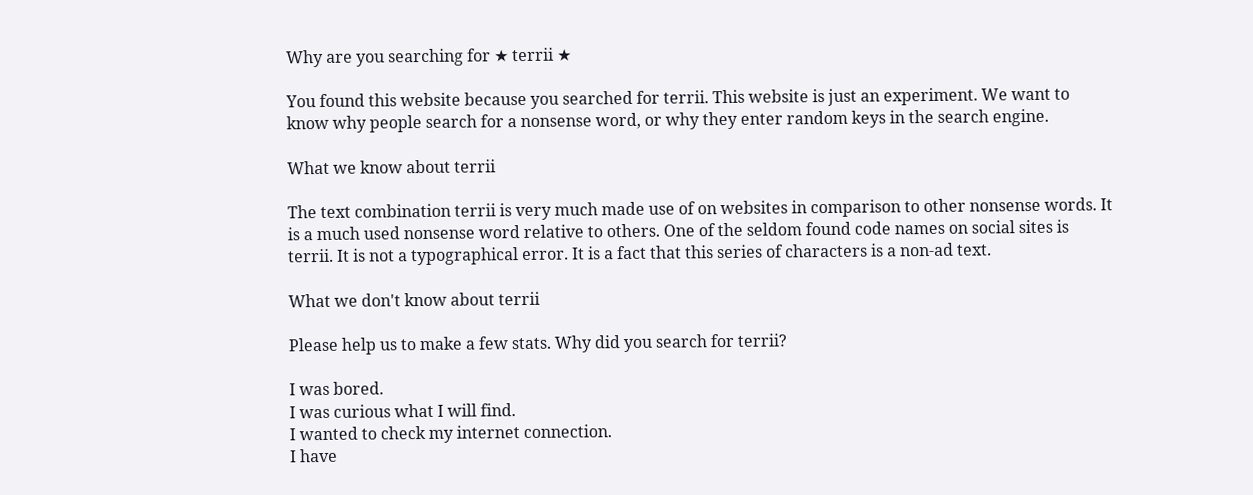Why are you searching for ★ terrii ★

You found this website because you searched for terrii. This website is just an experiment. We want to know why people search for a nonsense word, or why they enter random keys in the search engine.

What we know about terrii

The text combination terrii is very much made use of on websites in comparison to other nonsense words. It is a much used nonsense word relative to others. One of the seldom found code names on social sites is terrii. It is not a typographical error. It is a fact that this series of characters is a non-ad text.

What we don't know about terrii

Please help us to make a few stats. Why did you search for terrii?

I was bored.
I was curious what I will find.
I wanted to check my internet connection.
I have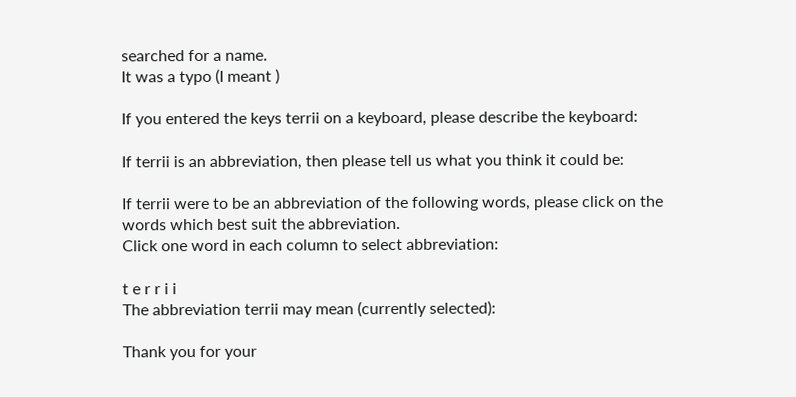searched for a name.
It was a typo (I meant )

If you entered the keys terrii on a keyboard, please describe the keyboard:

If terrii is an abbreviation, then please tell us what you think it could be:

If terrii were to be an abbreviation of the following words, please click on the words which best suit the abbreviation.
Click one word in each column to select abbreviation:

t e r r i i
The abbreviation terrii may mean (currently selected):

Thank you for your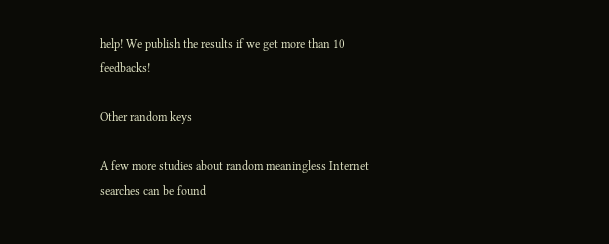help! We publish the results if we get more than 10 feedbacks!

Other random keys

A few more studies about random meaningless Internet searches can be found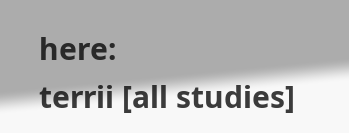here:
terrii [all studies]